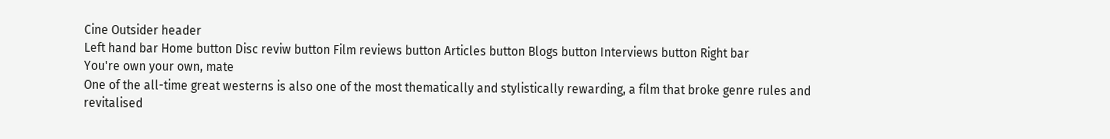Cine Outsider header
Left hand bar Home button Disc reviw button Film reviews button Articles button Blogs button Interviews button Right bar
You're own your own, mate
One of the all-time great westerns is also one of the most thematically and stylistically rewarding, a film that broke genre rules and revitalised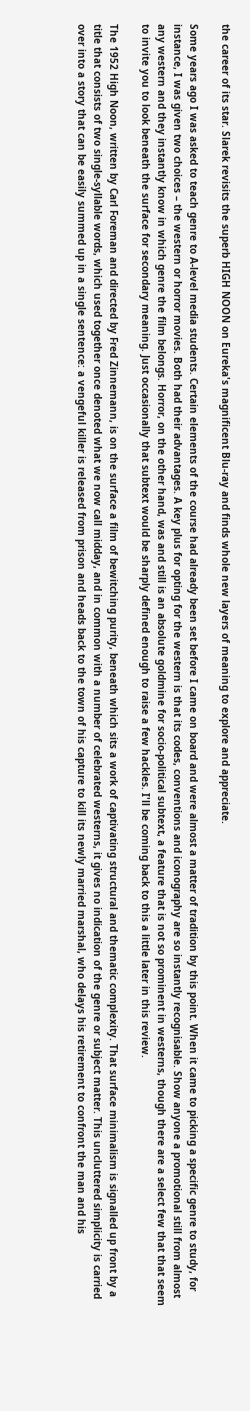the career of its star. Slarek revisits the superb HIGH NOON on Eureka's magnificent Blu-ray and finds whole new layers of meaning to explore and appreciate.

Some years ago I was asked to teach genre to A-level media students. Certain elements of the course had already been set before I came on board and were almost a matter of tradition by this point. When it came to picking a specific genre to study, for instance, I was given two choices – the western or horror movies. Both had their advantages. A key plus for opting for the western is that its codes, conventions and iconography are so instantly recognisable. Show anyone a promotional still from almost any western and they instantly know in which genre the film belongs. Horror, on the other hand, was and still is an absolute goldmine for socio-political subtext, a feature that is not so prominent in westerns, though there are a select few that that seem to invite you to look beneath the surface for secondary meaning. Just occasionally that subtext would be sharply defined enough to raise a few hackles. I'll be coming back to this a little later in this review.

The 1952 High Noon, written by Carl Foreman and directed by Fred Zinnemann, is on the surface a film of bewitching purity, beneath which sits a work of captivating structural and thematic complexity. That surface minimalism is signalled up front by a title that consists of two single-syllable words, which used together once denoted what we now call midday, and in common with a number of celebrated westerns, it gives no indication of the genre or subject matter. This uncluttered simplicity is carried over into a story that can be easily summed up in a single sentence: a vengeful killer is released from prison and heads back to the town of his capture to kill its newly married marshal, who delays his retirement to confront the man and his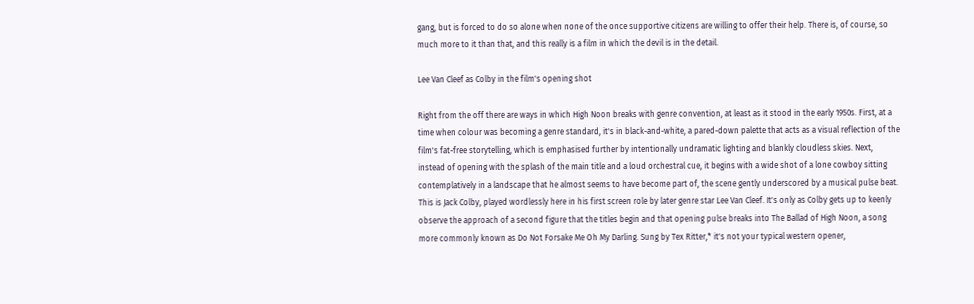gang, but is forced to do so alone when none of the once supportive citizens are willing to offer their help. There is, of course, so much more to it than that, and this really is a film in which the devil is in the detail.

Lee Van Cleef as Colby in the film's opening shot

Right from the off there are ways in which High Noon breaks with genre convention, at least as it stood in the early 1950s. First, at a time when colour was becoming a genre standard, it's in black-and-white, a pared-down palette that acts as a visual reflection of the film's fat-free storytelling, which is emphasised further by intentionally undramatic lighting and blankly cloudless skies. Next, instead of opening with the splash of the main title and a loud orchestral cue, it begins with a wide shot of a lone cowboy sitting contemplatively in a landscape that he almost seems to have become part of, the scene gently underscored by a musical pulse beat. This is Jack Colby, played wordlessly here in his first screen role by later genre star Lee Van Cleef. It's only as Colby gets up to keenly observe the approach of a second figure that the titles begin and that opening pulse breaks into The Ballad of High Noon, a song more commonly known as Do Not Forsake Me Oh My Darling. Sung by Tex Ritter,* it's not your typical western opener,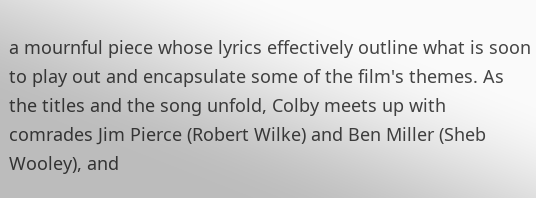a mournful piece whose lyrics effectively outline what is soon to play out and encapsulate some of the film's themes. As the titles and the song unfold, Colby meets up with comrades Jim Pierce (Robert Wilke) and Ben Miller (Sheb Wooley), and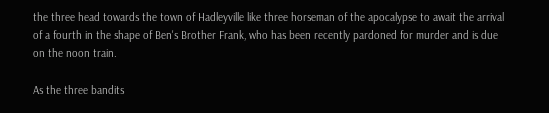the three head towards the town of Hadleyville like three horseman of the apocalypse to await the arrival of a fourth in the shape of Ben's Brother Frank, who has been recently pardoned for murder and is due on the noon train.

As the three bandits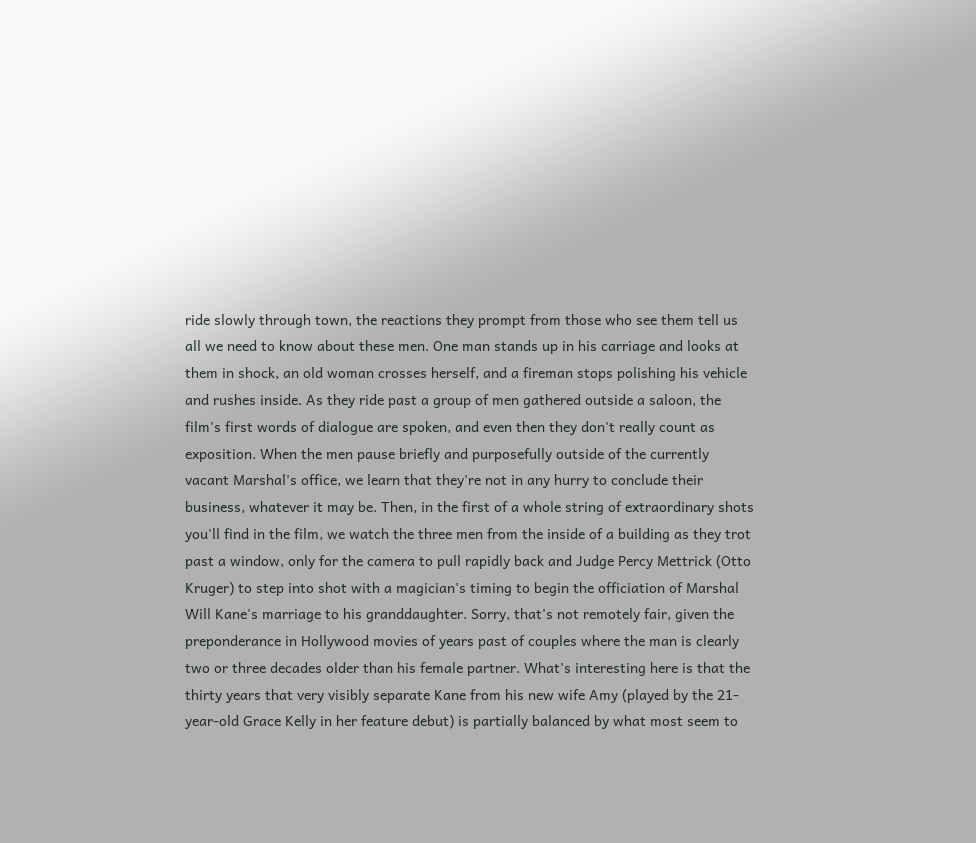ride slowly through town, the reactions they prompt from those who see them tell us all we need to know about these men. One man stands up in his carriage and looks at them in shock, an old woman crosses herself, and a fireman stops polishing his vehicle and rushes inside. As they ride past a group of men gathered outside a saloon, the film's first words of dialogue are spoken, and even then they don't really count as exposition. When the men pause briefly and purposefully outside of the currently vacant Marshal's office, we learn that they're not in any hurry to conclude their business, whatever it may be. Then, in the first of a whole string of extraordinary shots you'll find in the film, we watch the three men from the inside of a building as they trot past a window, only for the camera to pull rapidly back and Judge Percy Mettrick (Otto Kruger) to step into shot with a magician's timing to begin the officiation of Marshal Will Kane's marriage to his granddaughter. Sorry, that's not remotely fair, given the preponderance in Hollywood movies of years past of couples where the man is clearly two or three decades older than his female partner. What's interesting here is that the thirty years that very visibly separate Kane from his new wife Amy (played by the 21-year-old Grace Kelly in her feature debut) is partially balanced by what most seem to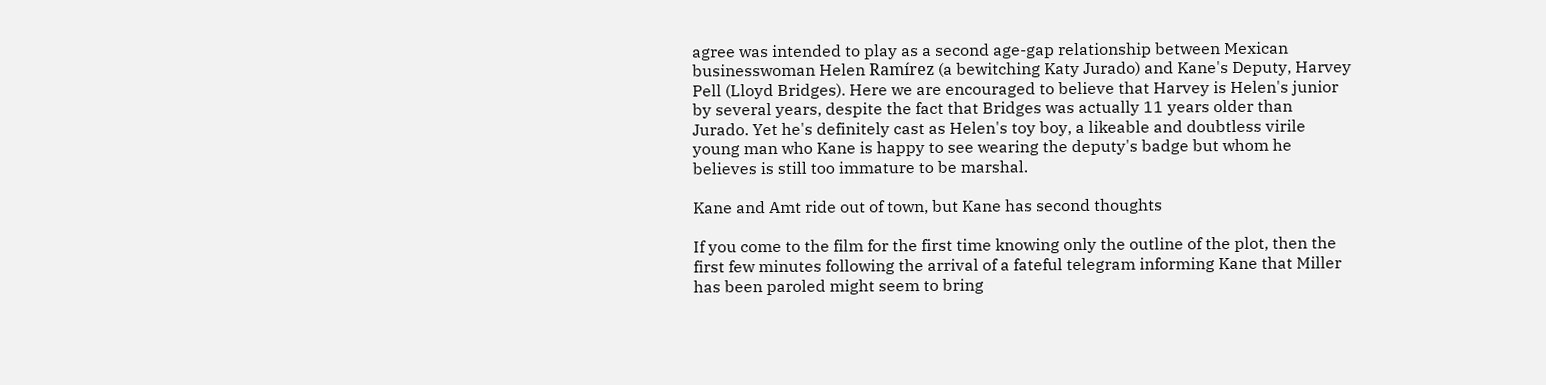agree was intended to play as a second age-gap relationship between Mexican businesswoman Helen Ramírez (a bewitching Katy Jurado) and Kane's Deputy, Harvey Pell (Lloyd Bridges). Here we are encouraged to believe that Harvey is Helen's junior by several years, despite the fact that Bridges was actually 11 years older than Jurado. Yet he's definitely cast as Helen's toy boy, a likeable and doubtless virile young man who Kane is happy to see wearing the deputy's badge but whom he believes is still too immature to be marshal.

Kane and Amt ride out of town, but Kane has second thoughts

If you come to the film for the first time knowing only the outline of the plot, then the first few minutes following the arrival of a fateful telegram informing Kane that Miller has been paroled might seem to bring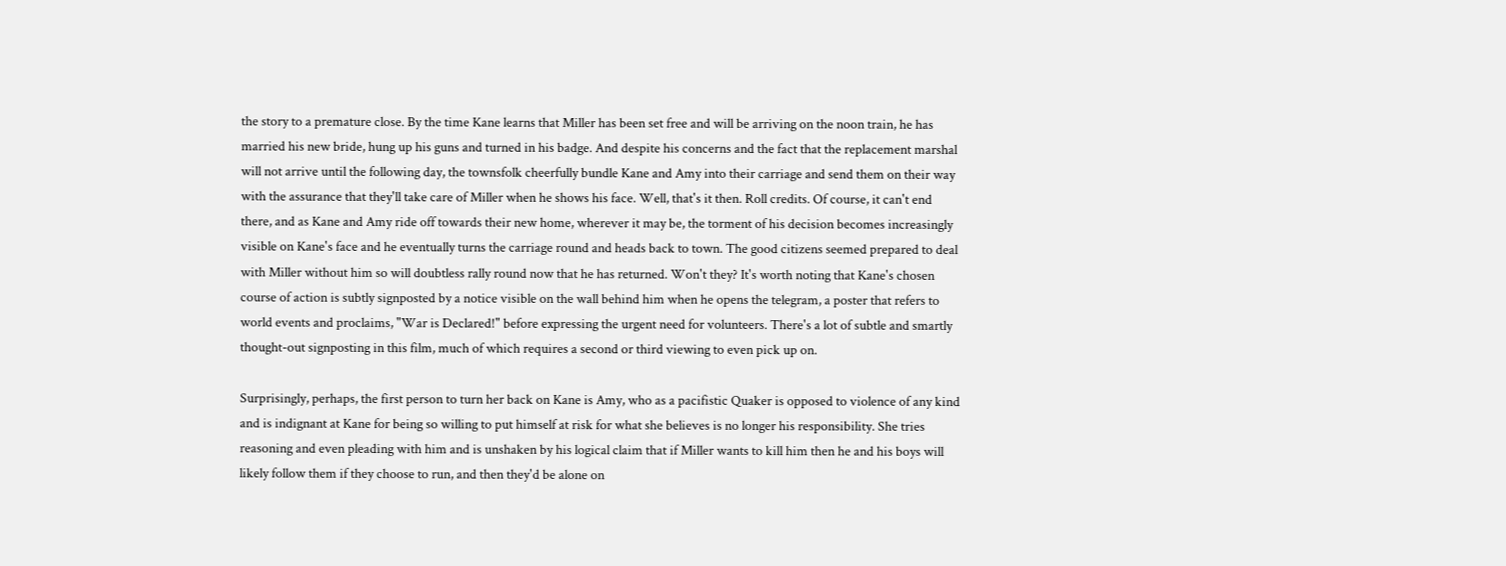the story to a premature close. By the time Kane learns that Miller has been set free and will be arriving on the noon train, he has married his new bride, hung up his guns and turned in his badge. And despite his concerns and the fact that the replacement marshal will not arrive until the following day, the townsfolk cheerfully bundle Kane and Amy into their carriage and send them on their way with the assurance that they'll take care of Miller when he shows his face. Well, that's it then. Roll credits. Of course, it can't end there, and as Kane and Amy ride off towards their new home, wherever it may be, the torment of his decision becomes increasingly visible on Kane's face and he eventually turns the carriage round and heads back to town. The good citizens seemed prepared to deal with Miller without him so will doubtless rally round now that he has returned. Won't they? It's worth noting that Kane's chosen course of action is subtly signposted by a notice visible on the wall behind him when he opens the telegram, a poster that refers to world events and proclaims, "War is Declared!" before expressing the urgent need for volunteers. There's a lot of subtle and smartly thought-out signposting in this film, much of which requires a second or third viewing to even pick up on.

Surprisingly, perhaps, the first person to turn her back on Kane is Amy, who as a pacifistic Quaker is opposed to violence of any kind and is indignant at Kane for being so willing to put himself at risk for what she believes is no longer his responsibility. She tries reasoning and even pleading with him and is unshaken by his logical claim that if Miller wants to kill him then he and his boys will likely follow them if they choose to run, and then they'd be alone on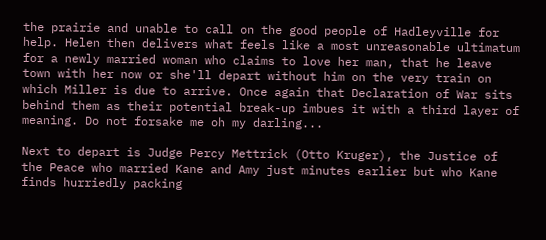the prairie and unable to call on the good people of Hadleyville for help. Helen then delivers what feels like a most unreasonable ultimatum for a newly married woman who claims to love her man, that he leave town with her now or she'll depart without him on the very train on which Miller is due to arrive. Once again that Declaration of War sits behind them as their potential break-up imbues it with a third layer of meaning. Do not forsake me oh my darling...

Next to depart is Judge Percy Mettrick (Otto Kruger), the Justice of the Peace who married Kane and Amy just minutes earlier but who Kane finds hurriedly packing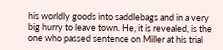his worldly goods into saddlebags and in a very big hurry to leave town. He, it is revealed, is the one who passed sentence on Miller at his trial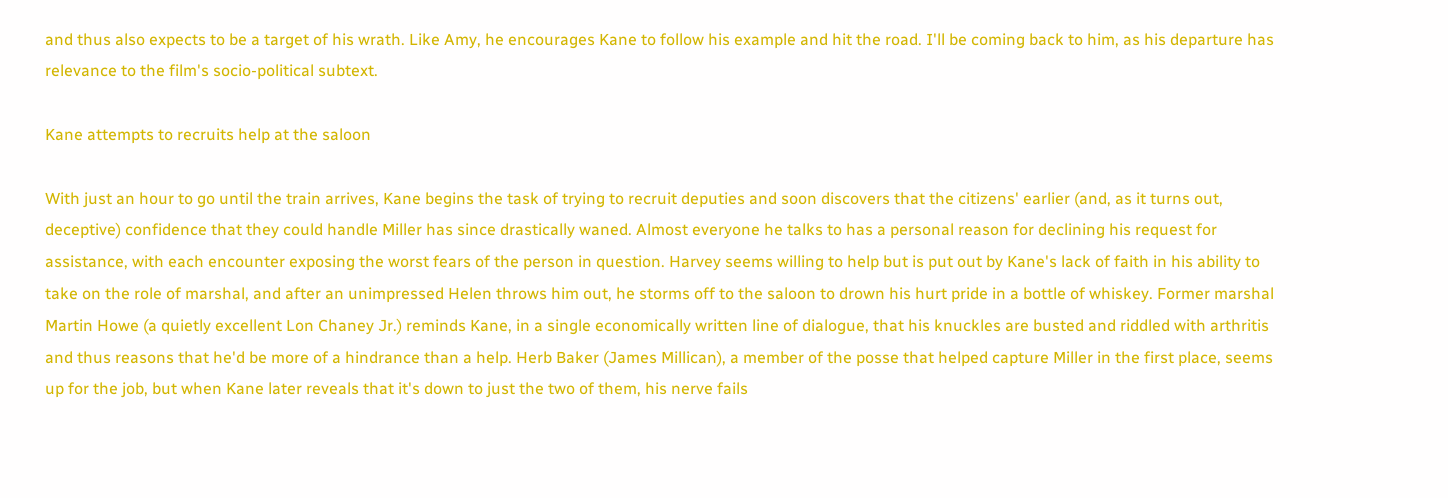and thus also expects to be a target of his wrath. Like Amy, he encourages Kane to follow his example and hit the road. I'll be coming back to him, as his departure has relevance to the film's socio-political subtext.

Kane attempts to recruits help at the saloon

With just an hour to go until the train arrives, Kane begins the task of trying to recruit deputies and soon discovers that the citizens' earlier (and, as it turns out, deceptive) confidence that they could handle Miller has since drastically waned. Almost everyone he talks to has a personal reason for declining his request for assistance, with each encounter exposing the worst fears of the person in question. Harvey seems willing to help but is put out by Kane's lack of faith in his ability to take on the role of marshal, and after an unimpressed Helen throws him out, he storms off to the saloon to drown his hurt pride in a bottle of whiskey. Former marshal Martin Howe (a quietly excellent Lon Chaney Jr.) reminds Kane, in a single economically written line of dialogue, that his knuckles are busted and riddled with arthritis and thus reasons that he'd be more of a hindrance than a help. Herb Baker (James Millican), a member of the posse that helped capture Miller in the first place, seems up for the job, but when Kane later reveals that it's down to just the two of them, his nerve fails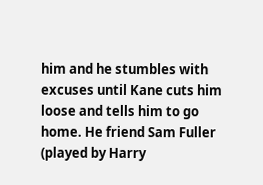him and he stumbles with excuses until Kane cuts him loose and tells him to go home. He friend Sam Fuller (played by Harry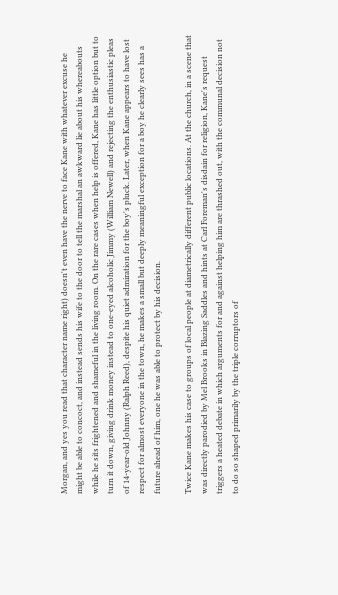Morgan, and yes you read that character name right) doesn't even have the nerve to face Kane with whatever excuse he might be able to concoct, and instead sends his wife to the door to tell the marshal an awkward lie about his whereabouts while he sits frightened and shameful in the living room. On the rare cases when help is offered, Kane has little option but to turn it down, giving drink money instead to one-eyed alcoholic Jimmy (William Newell) and rejecting the enthusiastic pleas of 14-year-old Johnny (Ralph Reed), despite his quiet admiration for the boy's pluck. Later, when Kane appears to have lost respect for almost everyone in the town, he makes a small but deeply meaningful exception for a boy he clearly sees has a future ahead of him, one he was able to protect by his decision.

Twice Kane makes his case to groups of local people at diametrically different public locations. At the church, in a scene that was directly parodied by Mel Brooks in Blazing Saddles and hints at Carl Foreman's disdain for religion, Kane's request triggers a heated debate in which arguments for and against helping him are thrashed out, with the communal decision not to do so shaped primarily by the triple corruptors of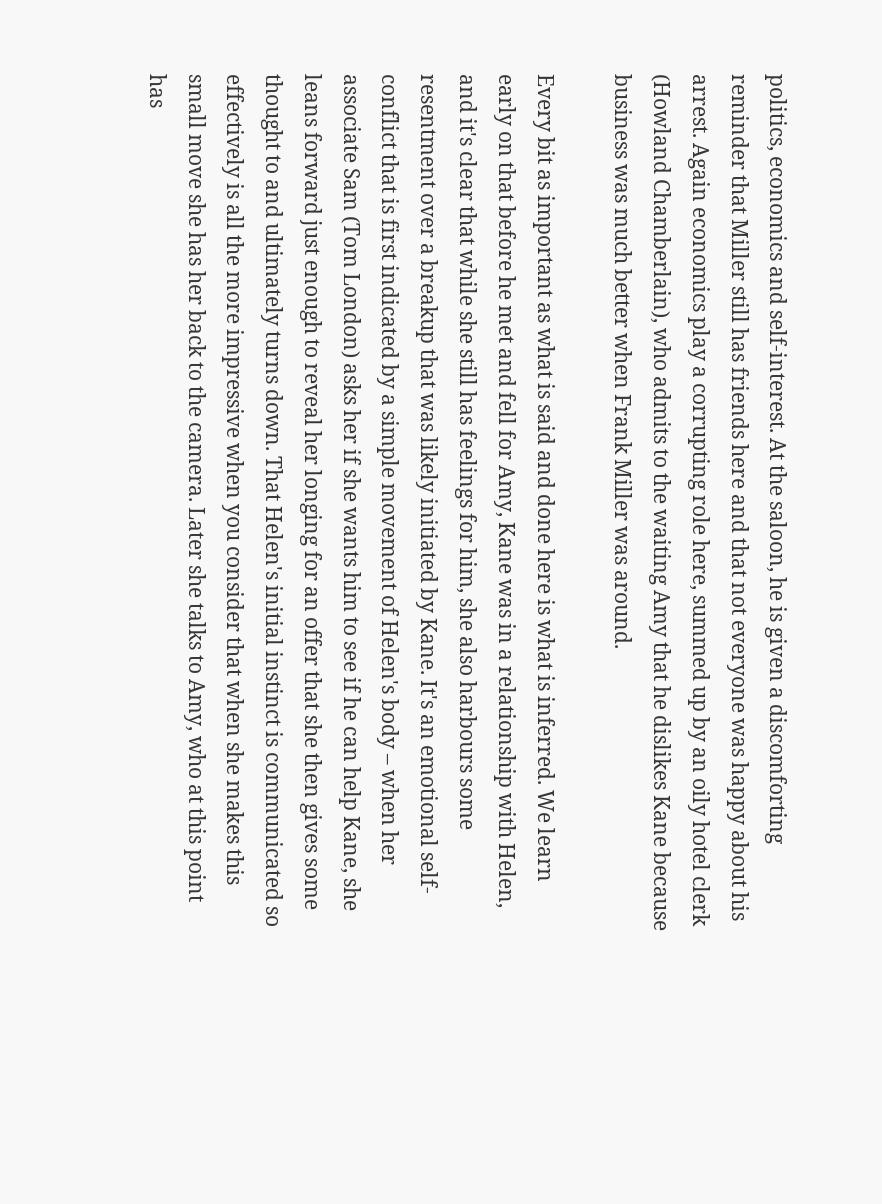politics, economics and self-interest. At the saloon, he is given a discomforting reminder that Miller still has friends here and that not everyone was happy about his arrest. Again economics play a corrupting role here, summed up by an oily hotel clerk (Howland Chamberlain), who admits to the waiting Amy that he dislikes Kane because business was much better when Frank Miller was around.

Every bit as important as what is said and done here is what is inferred. We learn early on that before he met and fell for Amy, Kane was in a relationship with Helen, and it's clear that while she still has feelings for him, she also harbours some resentment over a breakup that was likely initiated by Kane. It's an emotional self-conflict that is first indicated by a simple movement of Helen's body – when her associate Sam (Tom London) asks her if she wants him to see if he can help Kane, she leans forward just enough to reveal her longing for an offer that she then gives some thought to and ultimately turns down. That Helen's initial instinct is communicated so effectively is all the more impressive when you consider that when she makes this small move she has her back to the camera. Later she talks to Amy, who at this point has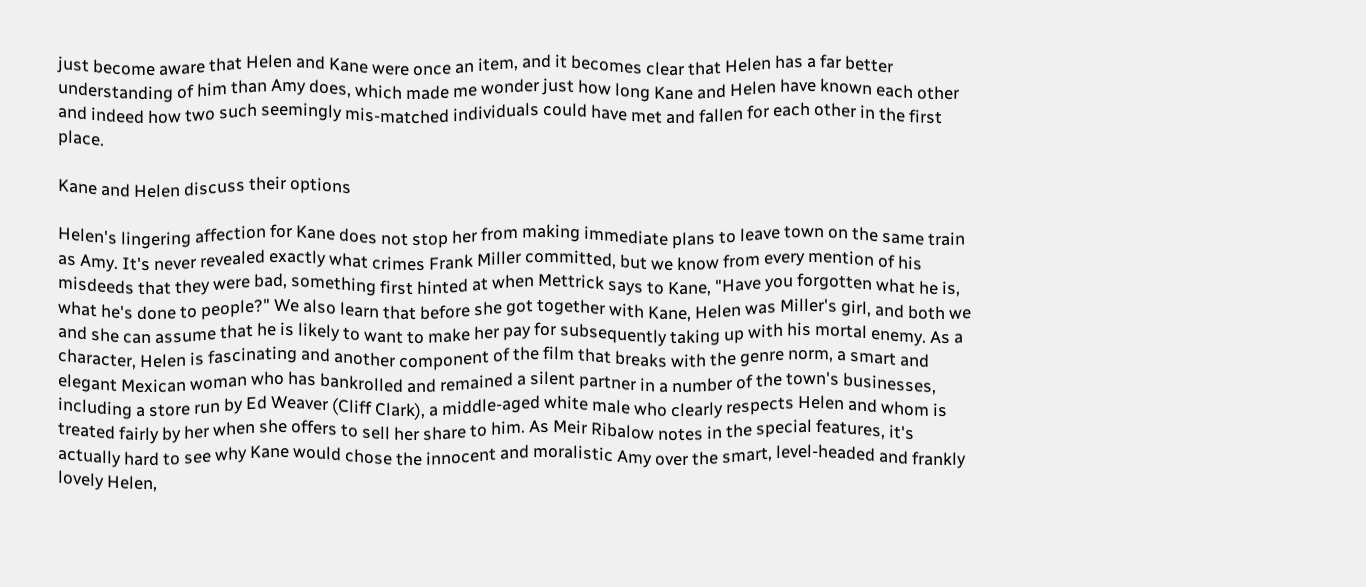just become aware that Helen and Kane were once an item, and it becomes clear that Helen has a far better understanding of him than Amy does, which made me wonder just how long Kane and Helen have known each other and indeed how two such seemingly mis-matched individuals could have met and fallen for each other in the first place.

Kane and Helen discuss their options

Helen's lingering affection for Kane does not stop her from making immediate plans to leave town on the same train as Amy. It's never revealed exactly what crimes Frank Miller committed, but we know from every mention of his misdeeds that they were bad, something first hinted at when Mettrick says to Kane, "Have you forgotten what he is, what he's done to people?" We also learn that before she got together with Kane, Helen was Miller's girl, and both we and she can assume that he is likely to want to make her pay for subsequently taking up with his mortal enemy. As a character, Helen is fascinating and another component of the film that breaks with the genre norm, a smart and elegant Mexican woman who has bankrolled and remained a silent partner in a number of the town's businesses, including a store run by Ed Weaver (Cliff Clark), a middle-aged white male who clearly respects Helen and whom is treated fairly by her when she offers to sell her share to him. As Meir Ribalow notes in the special features, it's actually hard to see why Kane would chose the innocent and moralistic Amy over the smart, level-headed and frankly lovely Helen,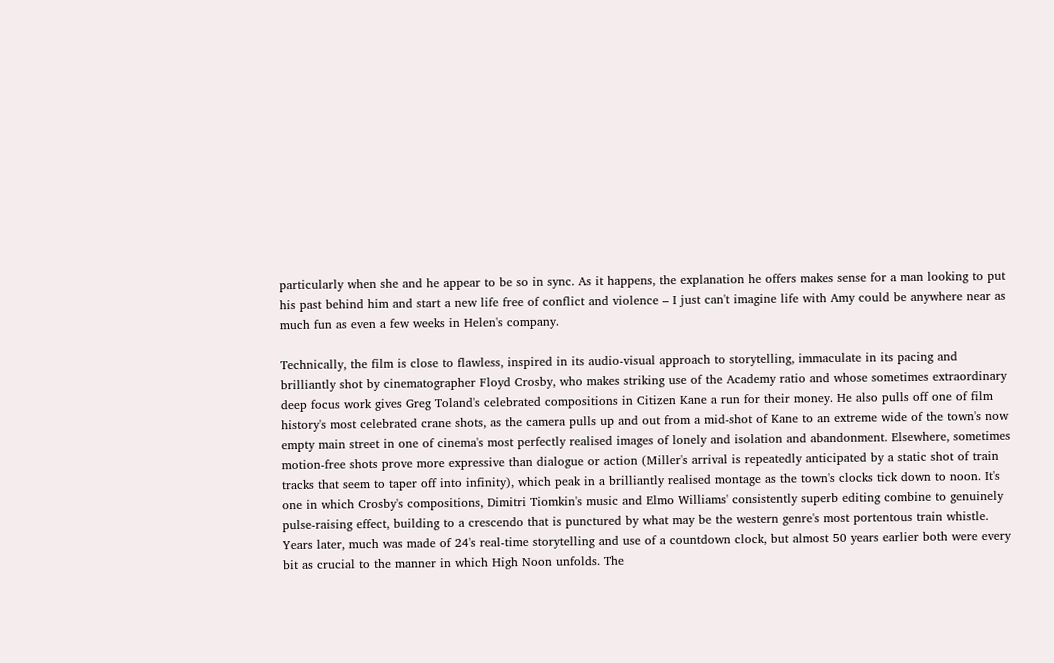particularly when she and he appear to be so in sync. As it happens, the explanation he offers makes sense for a man looking to put his past behind him and start a new life free of conflict and violence – I just can't imagine life with Amy could be anywhere near as much fun as even a few weeks in Helen's company.

Technically, the film is close to flawless, inspired in its audio-visual approach to storytelling, immaculate in its pacing and brilliantly shot by cinematographer Floyd Crosby, who makes striking use of the Academy ratio and whose sometimes extraordinary deep focus work gives Greg Toland's celebrated compositions in Citizen Kane a run for their money. He also pulls off one of film history's most celebrated crane shots, as the camera pulls up and out from a mid-shot of Kane to an extreme wide of the town's now empty main street in one of cinema's most perfectly realised images of lonely and isolation and abandonment. Elsewhere, sometimes motion-free shots prove more expressive than dialogue or action (Miller's arrival is repeatedly anticipated by a static shot of train tracks that seem to taper off into infinity), which peak in a brilliantly realised montage as the town's clocks tick down to noon. It's one in which Crosby's compositions, Dimitri Tiomkin's music and Elmo Williams' consistently superb editing combine to genuinely pulse-raising effect, building to a crescendo that is punctured by what may be the western genre's most portentous train whistle. Years later, much was made of 24's real-time storytelling and use of a countdown clock, but almost 50 years earlier both were every bit as crucial to the manner in which High Noon unfolds. The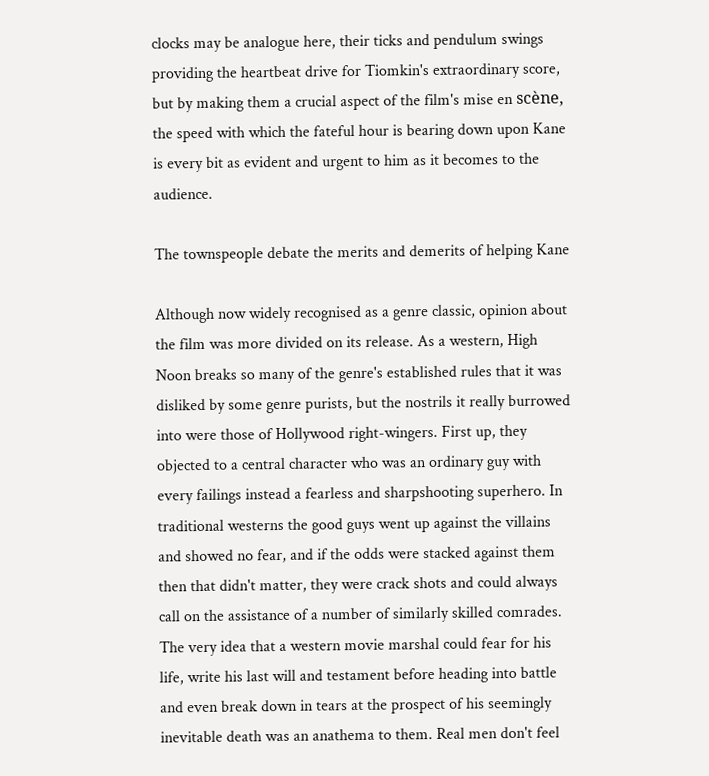clocks may be analogue here, their ticks and pendulum swings providing the heartbeat drive for Tiomkin's extraordinary score, but by making them a crucial aspect of the film's mise en scène, the speed with which the fateful hour is bearing down upon Kane is every bit as evident and urgent to him as it becomes to the audience.

The townspeople debate the merits and demerits of helping Kane

Although now widely recognised as a genre classic, opinion about the film was more divided on its release. As a western, High Noon breaks so many of the genre's established rules that it was disliked by some genre purists, but the nostrils it really burrowed into were those of Hollywood right-wingers. First up, they objected to a central character who was an ordinary guy with every failings instead a fearless and sharpshooting superhero. In traditional westerns the good guys went up against the villains and showed no fear, and if the odds were stacked against them then that didn't matter, they were crack shots and could always call on the assistance of a number of similarly skilled comrades. The very idea that a western movie marshal could fear for his life, write his last will and testament before heading into battle and even break down in tears at the prospect of his seemingly inevitable death was an anathema to them. Real men don't feel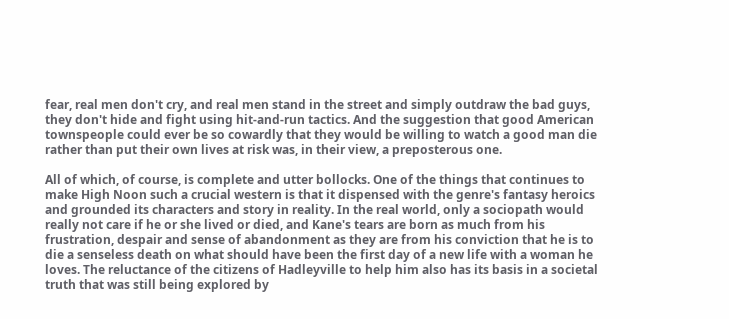fear, real men don't cry, and real men stand in the street and simply outdraw the bad guys, they don't hide and fight using hit-and-run tactics. And the suggestion that good American townspeople could ever be so cowardly that they would be willing to watch a good man die rather than put their own lives at risk was, in their view, a preposterous one.

All of which, of course, is complete and utter bollocks. One of the things that continues to make High Noon such a crucial western is that it dispensed with the genre's fantasy heroics and grounded its characters and story in reality. In the real world, only a sociopath would really not care if he or she lived or died, and Kane's tears are born as much from his frustration, despair and sense of abandonment as they are from his conviction that he is to die a senseless death on what should have been the first day of a new life with a woman he loves. The reluctance of the citizens of Hadleyville to help him also has its basis in a societal truth that was still being explored by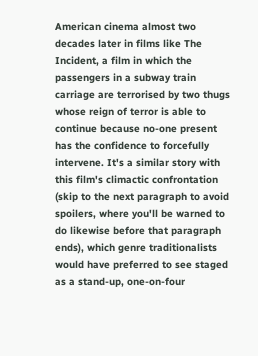American cinema almost two decades later in films like The Incident, a film in which the passengers in a subway train carriage are terrorised by two thugs whose reign of terror is able to continue because no-one present has the confidence to forcefully intervene. It's a similar story with this film's climactic confrontation (skip to the next paragraph to avoid spoilers, where you'll be warned to do likewise before that paragraph ends), which genre traditionalists would have preferred to see staged as a stand-up, one-on-four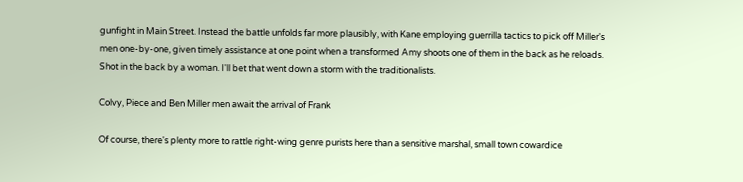gunfight in Main Street. Instead the battle unfolds far more plausibly, with Kane employing guerrilla tactics to pick off Miller's men one-by-one, given timely assistance at one point when a transformed Amy shoots one of them in the back as he reloads. Shot in the back by a woman. I'll bet that went down a storm with the traditionalists.

Colvy, Piece and Ben Miller men await the arrival of Frank

Of course, there's plenty more to rattle right-wing genre purists here than a sensitive marshal, small town cowardice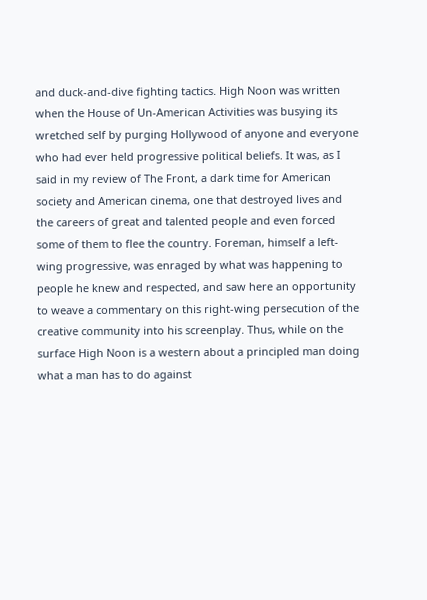and duck-and-dive fighting tactics. High Noon was written when the House of Un-American Activities was busying its wretched self by purging Hollywood of anyone and everyone who had ever held progressive political beliefs. It was, as I said in my review of The Front, a dark time for American society and American cinema, one that destroyed lives and the careers of great and talented people and even forced some of them to flee the country. Foreman, himself a left-wing progressive, was enraged by what was happening to people he knew and respected, and saw here an opportunity to weave a commentary on this right-wing persecution of the creative community into his screenplay. Thus, while on the surface High Noon is a western about a principled man doing what a man has to do against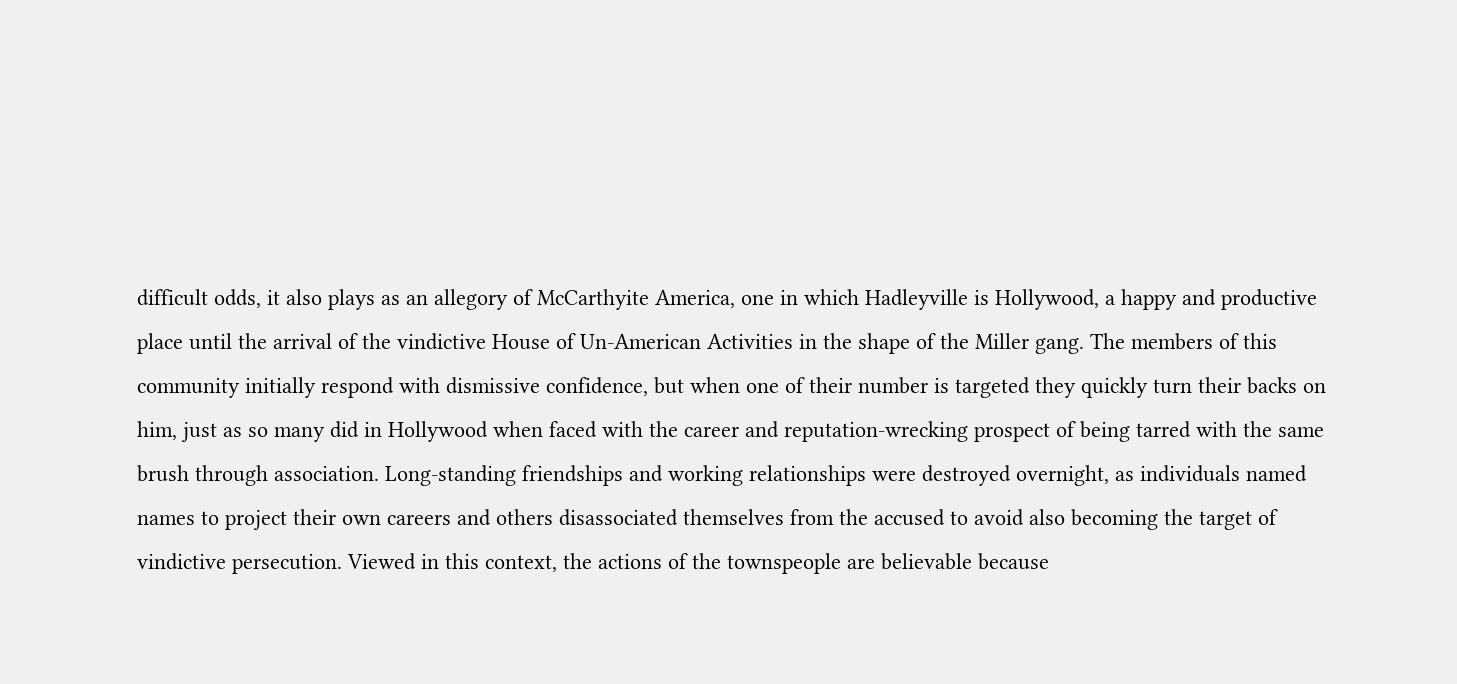difficult odds, it also plays as an allegory of McCarthyite America, one in which Hadleyville is Hollywood, a happy and productive place until the arrival of the vindictive House of Un-American Activities in the shape of the Miller gang. The members of this community initially respond with dismissive confidence, but when one of their number is targeted they quickly turn their backs on him, just as so many did in Hollywood when faced with the career and reputation-wrecking prospect of being tarred with the same brush through association. Long-standing friendships and working relationships were destroyed overnight, as individuals named names to project their own careers and others disassociated themselves from the accused to avoid also becoming the target of vindictive persecution. Viewed in this context, the actions of the townspeople are believable because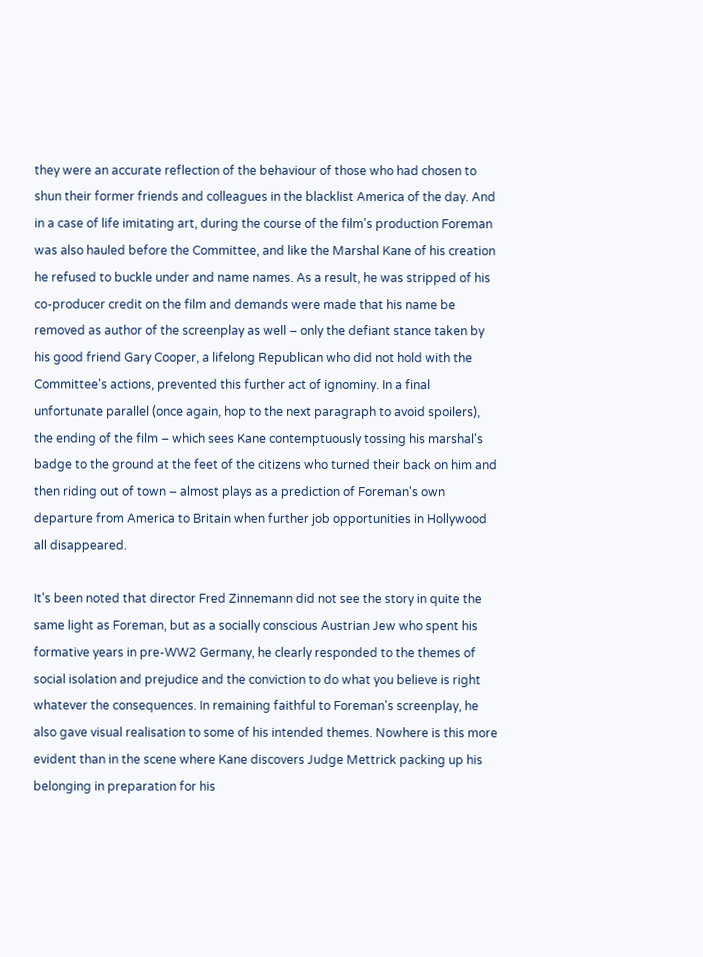they were an accurate reflection of the behaviour of those who had chosen to shun their former friends and colleagues in the blacklist America of the day. And in a case of life imitating art, during the course of the film's production Foreman was also hauled before the Committee, and like the Marshal Kane of his creation he refused to buckle under and name names. As a result, he was stripped of his co-producer credit on the film and demands were made that his name be removed as author of the screenplay as well – only the defiant stance taken by his good friend Gary Cooper, a lifelong Republican who did not hold with the Committee's actions, prevented this further act of ignominy. In a final unfortunate parallel (once again, hop to the next paragraph to avoid spoilers), the ending of the film – which sees Kane contemptuously tossing his marshal's badge to the ground at the feet of the citizens who turned their back on him and then riding out of town – almost plays as a prediction of Foreman's own departure from America to Britain when further job opportunities in Hollywood all disappeared.

It's been noted that director Fred Zinnemann did not see the story in quite the same light as Foreman, but as a socially conscious Austrian Jew who spent his formative years in pre-WW2 Germany, he clearly responded to the themes of social isolation and prejudice and the conviction to do what you believe is right whatever the consequences. In remaining faithful to Foreman's screenplay, he also gave visual realisation to some of his intended themes. Nowhere is this more evident than in the scene where Kane discovers Judge Mettrick packing up his belonging in preparation for his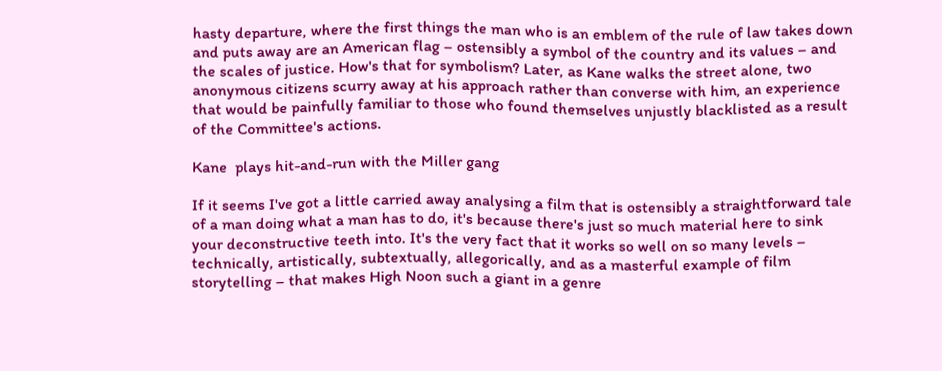hasty departure, where the first things the man who is an emblem of the rule of law takes down and puts away are an American flag – ostensibly a symbol of the country and its values – and the scales of justice. How's that for symbolism? Later, as Kane walks the street alone, two anonymous citizens scurry away at his approach rather than converse with him, an experience that would be painfully familiar to those who found themselves unjustly blacklisted as a result of the Committee's actions.

Kane  plays hit-and-run with the Miller gang

If it seems I've got a little carried away analysing a film that is ostensibly a straightforward tale of a man doing what a man has to do, it's because there's just so much material here to sink your deconstructive teeth into. It's the very fact that it works so well on so many levels – technically, artistically, subtextually, allegorically, and as a masterful example of film storytelling – that makes High Noon such a giant in a genre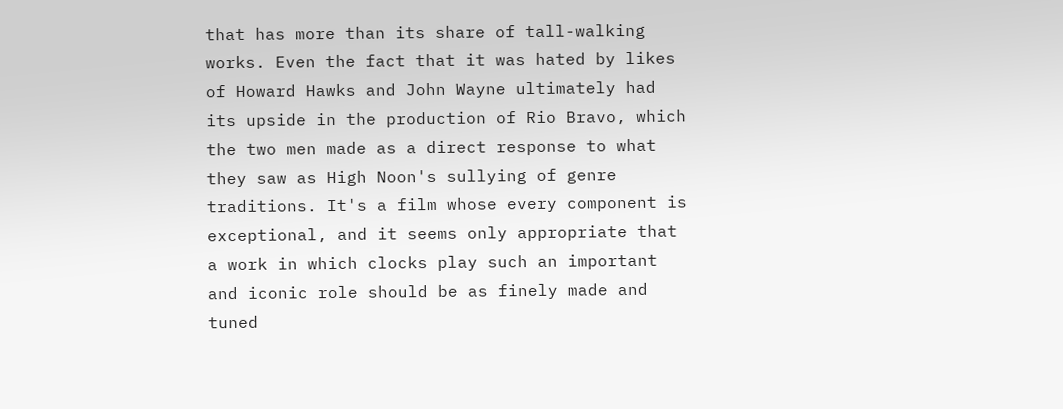that has more than its share of tall-walking works. Even the fact that it was hated by likes of Howard Hawks and John Wayne ultimately had its upside in the production of Rio Bravo, which the two men made as a direct response to what they saw as High Noon's sullying of genre traditions. It's a film whose every component is exceptional, and it seems only appropriate that a work in which clocks play such an important and iconic role should be as finely made and tuned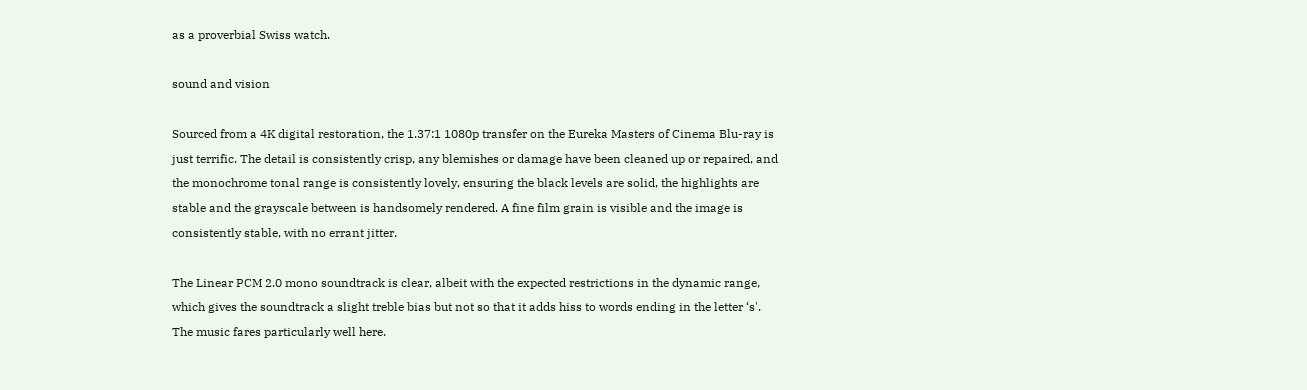as a proverbial Swiss watch.

sound and vision

Sourced from a 4K digital restoration, the 1.37:1 1080p transfer on the Eureka Masters of Cinema Blu-ray is just terrific. The detail is consistently crisp, any blemishes or damage have been cleaned up or repaired, and the monochrome tonal range is consistently lovely, ensuring the black levels are solid, the highlights are stable and the grayscale between is handsomely rendered. A fine film grain is visible and the image is consistently stable, with no errant jitter.

The Linear PCM 2.0 mono soundtrack is clear, albeit with the expected restrictions in the dynamic range, which gives the soundtrack a slight treble bias but not so that it adds hiss to words ending in the letter ‘s'. The music fares particularly well here.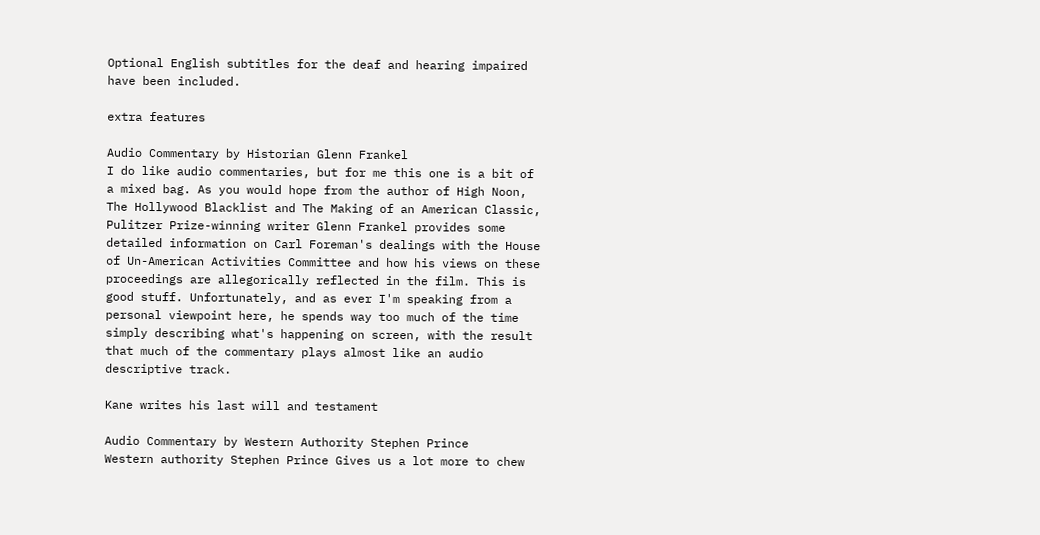Optional English subtitles for the deaf and hearing impaired have been included.

extra features

Audio Commentary by Historian Glenn Frankel
I do like audio commentaries, but for me this one is a bit of a mixed bag. As you would hope from the author of High Noon, The Hollywood Blacklist and The Making of an American Classic, Pulitzer Prize-winning writer Glenn Frankel provides some detailed information on Carl Foreman's dealings with the House of Un-American Activities Committee and how his views on these proceedings are allegorically reflected in the film. This is good stuff. Unfortunately, and as ever I'm speaking from a personal viewpoint here, he spends way too much of the time simply describing what's happening on screen, with the result that much of the commentary plays almost like an audio descriptive track.

Kane writes his last will and testament

Audio Commentary by Western Authority Stephen Prince
Western authority Stephen Prince Gives us a lot more to chew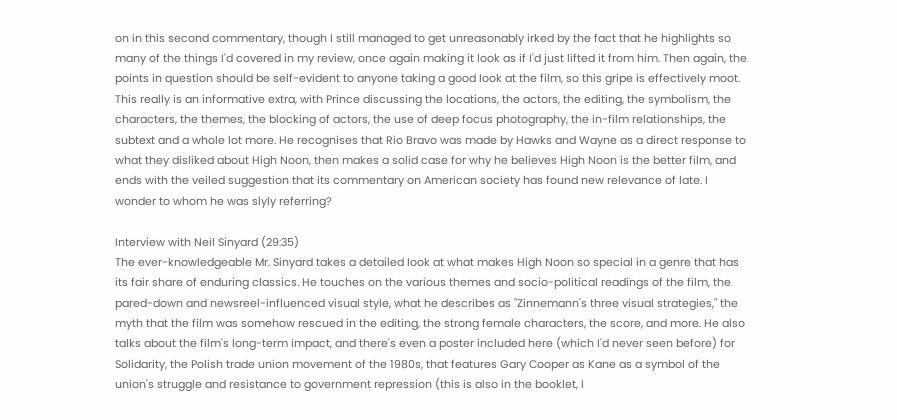on in this second commentary, though I still managed to get unreasonably irked by the fact that he highlights so many of the things I'd covered in my review, once again making it look as if I'd just lifted it from him. Then again, the points in question should be self-evident to anyone taking a good look at the film, so this gripe is effectively moot. This really is an informative extra, with Prince discussing the locations, the actors, the editing, the symbolism, the characters, the themes, the blocking of actors, the use of deep focus photography, the in-film relationships, the subtext and a whole lot more. He recognises that Rio Bravo was made by Hawks and Wayne as a direct response to what they disliked about High Noon, then makes a solid case for why he believes High Noon is the better film, and ends with the veiled suggestion that its commentary on American society has found new relevance of late. I wonder to whom he was slyly referring?

Interview with Neil Sinyard (29:35)
The ever-knowledgeable Mr. Sinyard takes a detailed look at what makes High Noon so special in a genre that has its fair share of enduring classics. He touches on the various themes and socio-political readings of the film, the pared-down and newsreel-influenced visual style, what he describes as "Zinnemann's three visual strategies," the myth that the film was somehow rescued in the editing, the strong female characters, the score, and more. He also talks about the film's long-term impact, and there's even a poster included here (which I'd never seen before) for Solidarity, the Polish trade union movement of the 1980s, that features Gary Cooper as Kane as a symbol of the union's struggle and resistance to government repression (this is also in the booklet, I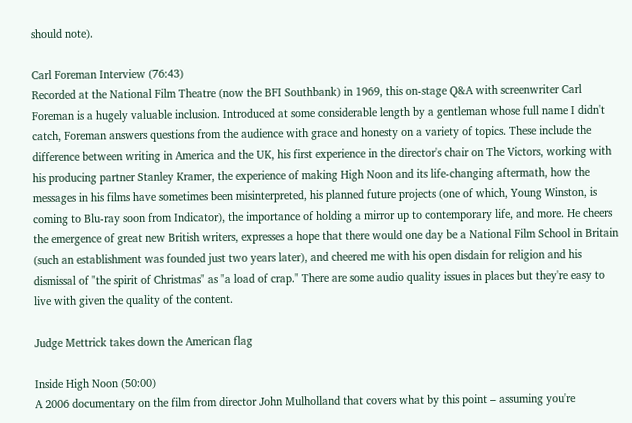should note).

Carl Foreman Interview (76:43)
Recorded at the National Film Theatre (now the BFI Southbank) in 1969, this on-stage Q&A with screenwriter Carl Foreman is a hugely valuable inclusion. Introduced at some considerable length by a gentleman whose full name I didn't catch, Foreman answers questions from the audience with grace and honesty on a variety of topics. These include the difference between writing in America and the UK, his first experience in the director's chair on The Victors, working with his producing partner Stanley Kramer, the experience of making High Noon and its life-changing aftermath, how the messages in his films have sometimes been misinterpreted, his planned future projects (one of which, Young Winston, is coming to Blu-ray soon from Indicator), the importance of holding a mirror up to contemporary life, and more. He cheers the emergence of great new British writers, expresses a hope that there would one day be a National Film School in Britain (such an establishment was founded just two years later), and cheered me with his open disdain for religion and his dismissal of "the spirit of Christmas" as "a load of crap." There are some audio quality issues in places but they're easy to live with given the quality of the content.

Judge Mettrick takes down the American flag

Inside High Noon (50:00)
A 2006 documentary on the film from director John Mulholland that covers what by this point – assuming you're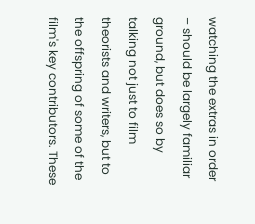watching the extras in order – should be largely familiar ground, but does so by talking not just to film theorists and writers, but to the offspring of some of the film's key contributors. These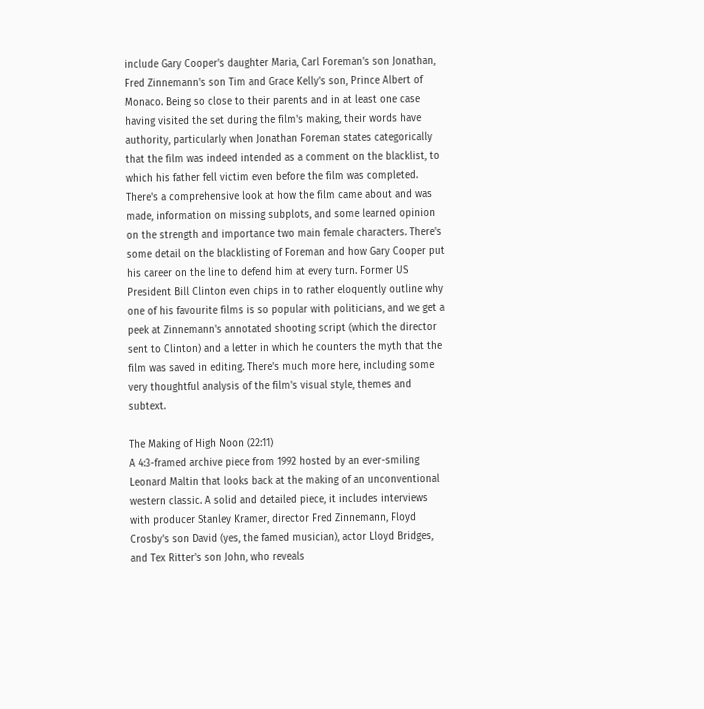include Gary Cooper's daughter Maria, Carl Foreman's son Jonathan, Fred Zinnemann's son Tim and Grace Kelly's son, Prince Albert of Monaco. Being so close to their parents and in at least one case having visited the set during the film's making, their words have authority, particularly when Jonathan Foreman states categorically that the film was indeed intended as a comment on the blacklist, to which his father fell victim even before the film was completed. There's a comprehensive look at how the film came about and was made, information on missing subplots, and some learned opinion on the strength and importance two main female characters. There's some detail on the blacklisting of Foreman and how Gary Cooper put his career on the line to defend him at every turn. Former US President Bill Clinton even chips in to rather eloquently outline why one of his favourite films is so popular with politicians, and we get a peek at Zinnemann's annotated shooting script (which the director sent to Clinton) and a letter in which he counters the myth that the film was saved in editing. There's much more here, including some very thoughtful analysis of the film's visual style, themes and subtext.

The Making of High Noon (22:11)
A 4:3-framed archive piece from 1992 hosted by an ever-smiling Leonard Maltin that looks back at the making of an unconventional western classic. A solid and detailed piece, it includes interviews with producer Stanley Kramer, director Fred Zinnemann, Floyd Crosby's son David (yes, the famed musician), actor Lloyd Bridges, and Tex Ritter's son John, who reveals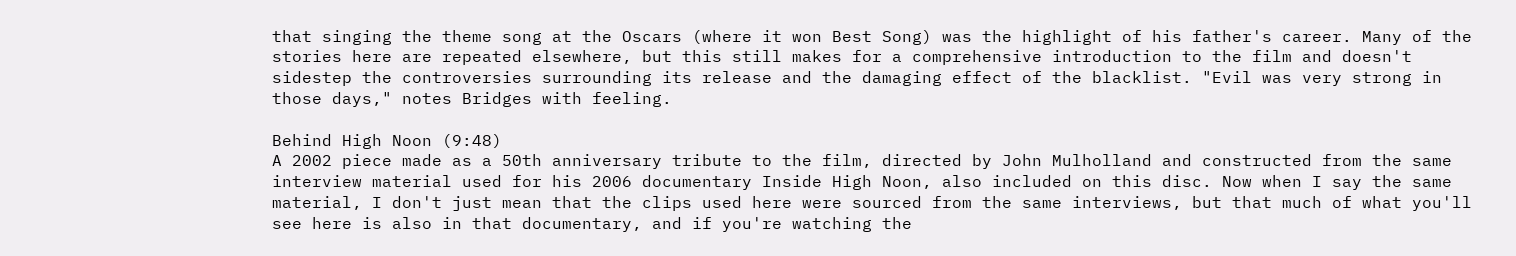that singing the theme song at the Oscars (where it won Best Song) was the highlight of his father's career. Many of the stories here are repeated elsewhere, but this still makes for a comprehensive introduction to the film and doesn't sidestep the controversies surrounding its release and the damaging effect of the blacklist. "Evil was very strong in those days," notes Bridges with feeling.

Behind High Noon (9:48)
A 2002 piece made as a 50th anniversary tribute to the film, directed by John Mulholland and constructed from the same interview material used for his 2006 documentary Inside High Noon, also included on this disc. Now when I say the same material, I don't just mean that the clips used here were sourced from the same interviews, but that much of what you'll see here is also in that documentary, and if you're watching the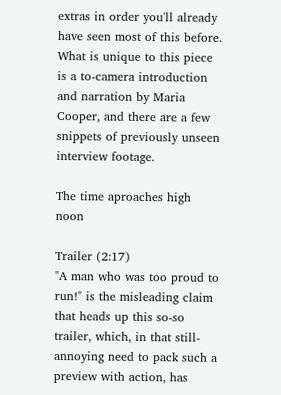extras in order you'll already have seen most of this before. What is unique to this piece is a to-camera introduction and narration by Maria Cooper, and there are a few snippets of previously unseen interview footage.

The time aproaches high noon

Trailer (2:17)
"A man who was too proud to run!" is the misleading claim that heads up this so-so trailer, which, in that still-annoying need to pack such a preview with action, has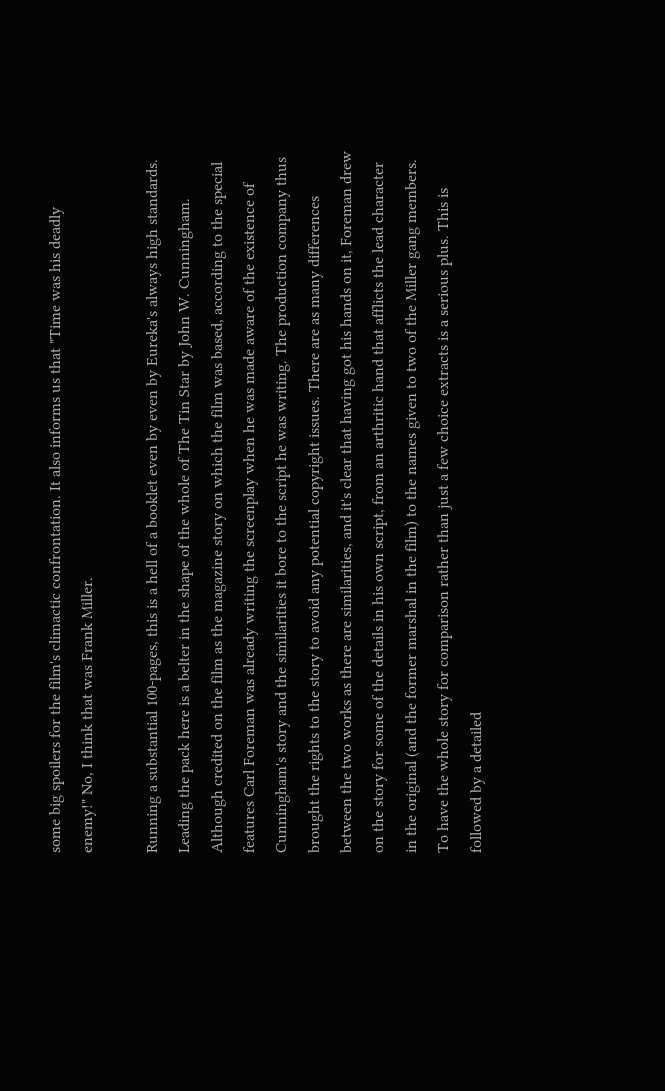some big spoilers for the film's climactic confrontation. It also informs us that "Time was his deadly enemy!" No, I think that was Frank Miller.

Running a substantial 100-pages, this is a hell of a booklet even by even by Eureka's always high standards. Leading the pack here is a belter in the shape of the whole of The Tin Star by John W. Cunningham. Although credited on the film as the magazine story on which the film was based, according to the special features Carl Foreman was already writing the screenplay when he was made aware of the existence of Cunningham's story and the similarities it bore to the script he was writing. The production company thus brought the rights to the story to avoid any potential copyright issues. There are as many differences between the two works as there are similarities, and it's clear that having got his hands on it, Foreman drew on the story for some of the details in his own script, from an arthritic hand that afflicts the lead character in the original (and the former marshal in the film) to the names given to two of the Miller gang members. To have the whole story for comparison rather than just a few choice extracts is a serious plus. This is followed by a detailed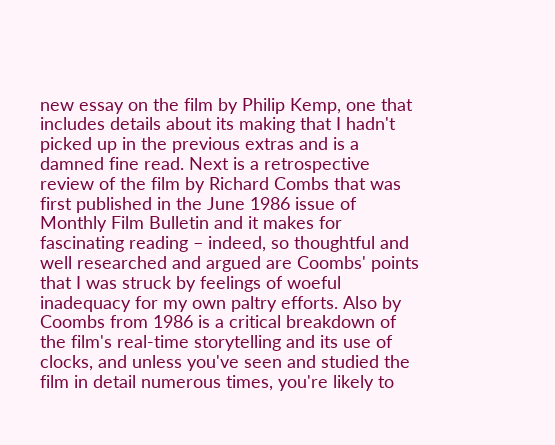new essay on the film by Philip Kemp, one that includes details about its making that I hadn't picked up in the previous extras and is a damned fine read. Next is a retrospective review of the film by Richard Combs that was first published in the June 1986 issue of Monthly Film Bulletin and it makes for fascinating reading – indeed, so thoughtful and well researched and argued are Coombs' points that I was struck by feelings of woeful inadequacy for my own paltry efforts. Also by Coombs from 1986 is a critical breakdown of the film's real-time storytelling and its use of clocks, and unless you've seen and studied the film in detail numerous times, you're likely to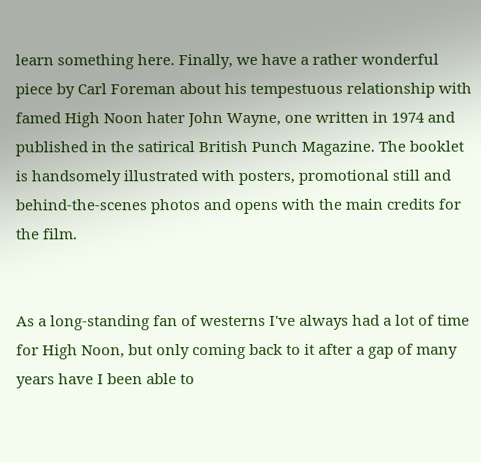learn something here. Finally, we have a rather wonderful piece by Carl Foreman about his tempestuous relationship with famed High Noon hater John Wayne, one written in 1974 and published in the satirical British Punch Magazine. The booklet is handsomely illustrated with posters, promotional still and behind-the-scenes photos and opens with the main credits for the film.


As a long-standing fan of westerns I've always had a lot of time for High Noon, but only coming back to it after a gap of many years have I been able to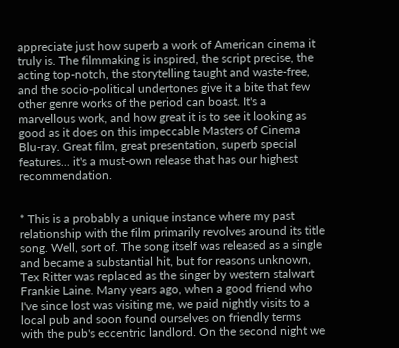appreciate just how superb a work of American cinema it truly is. The filmmaking is inspired, the script precise, the acting top-notch, the storytelling taught and waste-free, and the socio-political undertones give it a bite that few other genre works of the period can boast. It's a marvellous work, and how great it is to see it looking as good as it does on this impeccable Masters of Cinema Blu-ray. Great film, great presentation, superb special features... it's a must-own release that has our highest recommendation.


* This is a probably a unique instance where my past relationship with the film primarily revolves around its title song. Well, sort of. The song itself was released as a single and became a substantial hit, but for reasons unknown, Tex Ritter was replaced as the singer by western stalwart Frankie Laine. Many years ago, when a good friend who I've since lost was visiting me, we paid nightly visits to a local pub and soon found ourselves on friendly terms with the pub's eccentric landlord. On the second night we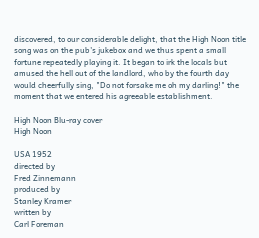discovered, to our considerable delight, that the High Noon title song was on the pub's jukebox and we thus spent a small fortune repeatedly playing it. It began to irk the locals but amused the hell out of the landlord, who by the fourth day would cheerfully sing, "Do not forsake me oh my darling!" the moment that we entered his agreeable establishment.

High Noon Blu-ray cover
High Noon

USA 1952
directed by
Fred Zinnemann
produced by
Stanley Kramer
written by
Carl Foreman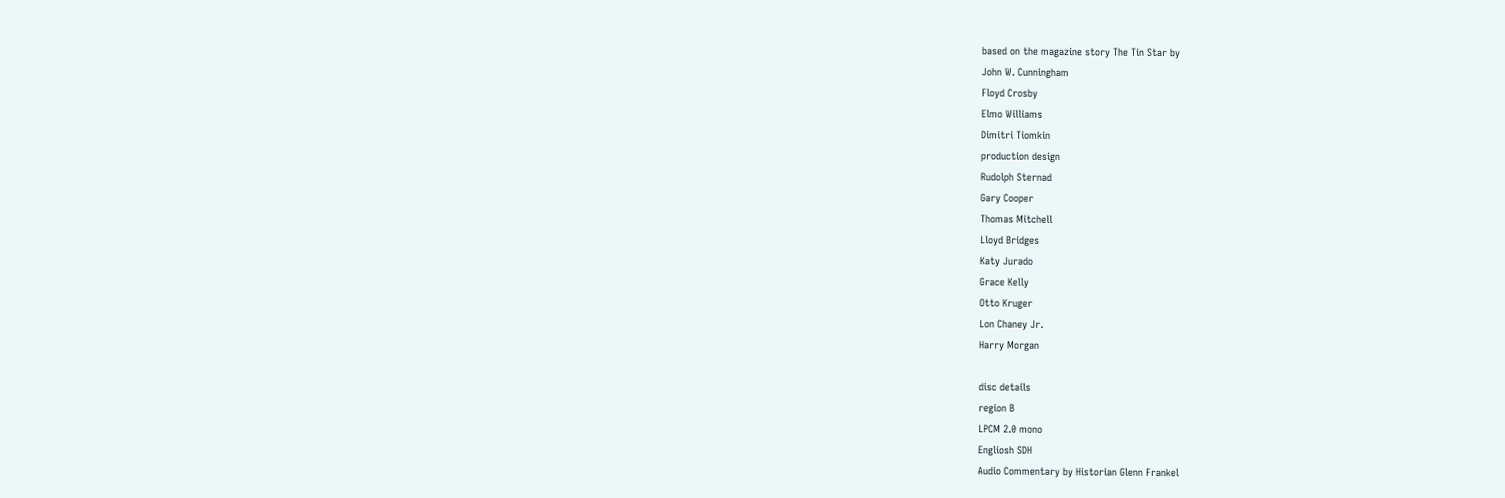based on the magazine story The Tin Star by
John W. Cunningham
Floyd Crosby
Elmo Williams
Dimitri Tiomkin
production design
Rudolph Sternad
Gary Cooper
Thomas Mitchell
Lloyd Bridges
Katy Jurado
Grace Kelly
Otto Kruger
Lon Chaney Jr.
Harry Morgan

disc details
region B
LPCM 2.0 mono
Engliosh SDH
Audio Commentary by Historian Glenn Frankel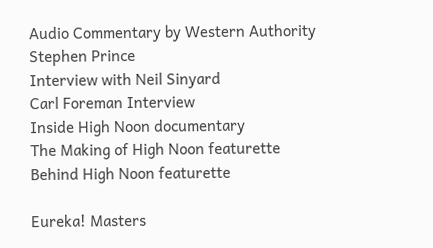Audio Commentary by Western Authority Stephen Prince
Interview with Neil Sinyard
Carl Foreman Interview
Inside High Noon documentary
The Making of High Noon featurette
Behind High Noon featurette

Eureka! Masters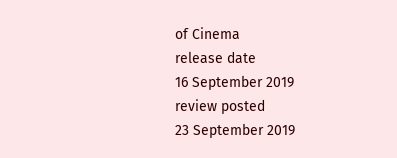of Cinema
release date
16 September 2019
review posted
23 September 2019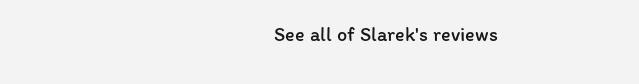See all of Slarek's reviews